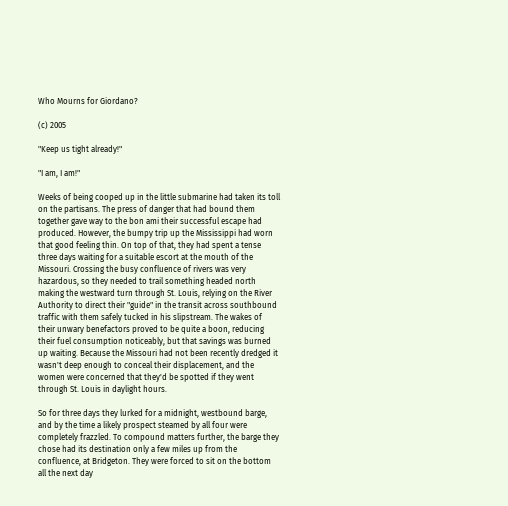Who Mourns for Giordano?

(c) 2005

"Keep us tight already!"

"I am, I am!"

Weeks of being cooped up in the little submarine had taken its toll on the partisans. The press of danger that had bound them together gave way to the bon ami their successful escape had produced. However, the bumpy trip up the Mississippi had worn that good feeling thin. On top of that, they had spent a tense three days waiting for a suitable escort at the mouth of the Missouri. Crossing the busy confluence of rivers was very hazardous, so they needed to trail something headed north making the westward turn through St. Louis, relying on the River Authority to direct their "guide" in the transit across southbound traffic with them safely tucked in his slipstream. The wakes of their unwary benefactors proved to be quite a boon, reducing their fuel consumption noticeably, but that savings was burned up waiting. Because the Missouri had not been recently dredged it wasn't deep enough to conceal their displacement, and the women were concerned that they'd be spotted if they went through St. Louis in daylight hours.

So for three days they lurked for a midnight, westbound barge, and by the time a likely prospect steamed by all four were completely frazzled. To compound matters further, the barge they chose had its destination only a few miles up from the confluence, at Bridgeton. They were forced to sit on the bottom all the next day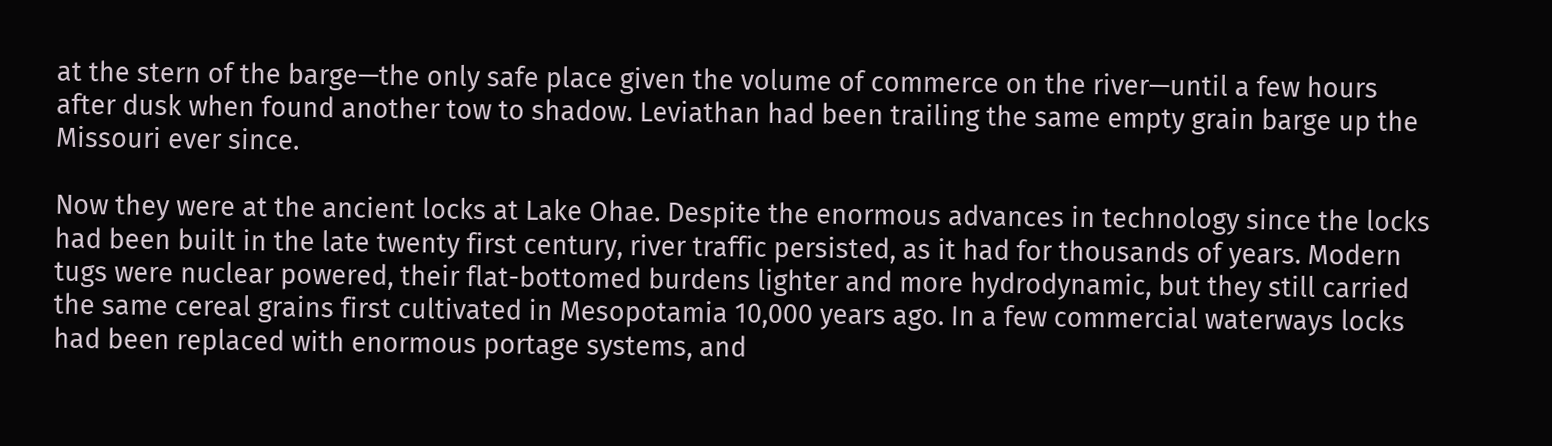at the stern of the barge—the only safe place given the volume of commerce on the river—until a few hours after dusk when found another tow to shadow. Leviathan had been trailing the same empty grain barge up the Missouri ever since.

Now they were at the ancient locks at Lake Ohae. Despite the enormous advances in technology since the locks had been built in the late twenty first century, river traffic persisted, as it had for thousands of years. Modern tugs were nuclear powered, their flat-bottomed burdens lighter and more hydrodynamic, but they still carried the same cereal grains first cultivated in Mesopotamia 10,000 years ago. In a few commercial waterways locks had been replaced with enormous portage systems, and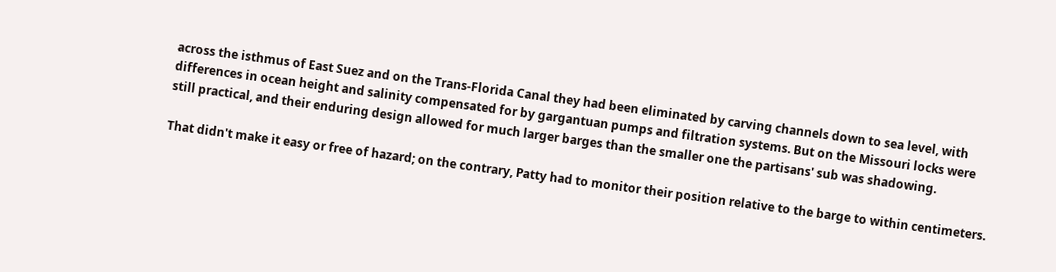across the isthmus of East Suez and on the Trans-Florida Canal they had been eliminated by carving channels down to sea level, with differences in ocean height and salinity compensated for by gargantuan pumps and filtration systems. But on the Missouri locks were still practical, and their enduring design allowed for much larger barges than the smaller one the partisans' sub was shadowing.

That didn't make it easy or free of hazard; on the contrary, Patty had to monitor their position relative to the barge to within centimeters.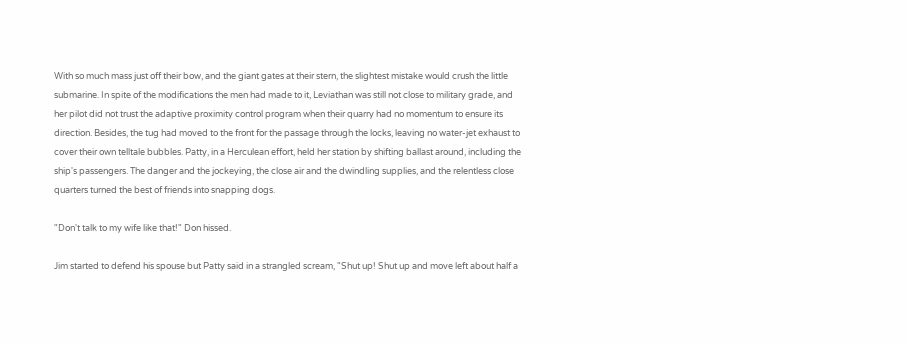With so much mass just off their bow, and the giant gates at their stern, the slightest mistake would crush the little submarine. In spite of the modifications the men had made to it, Leviathan was still not close to military grade, and her pilot did not trust the adaptive proximity control program when their quarry had no momentum to ensure its direction. Besides, the tug had moved to the front for the passage through the locks, leaving no water-jet exhaust to cover their own telltale bubbles. Patty, in a Herculean effort, held her station by shifting ballast around, including the ship's passengers. The danger and the jockeying, the close air and the dwindling supplies, and the relentless close quarters turned the best of friends into snapping dogs.

"Don't talk to my wife like that!" Don hissed.

Jim started to defend his spouse but Patty said in a strangled scream, "Shut up! Shut up and move left about half a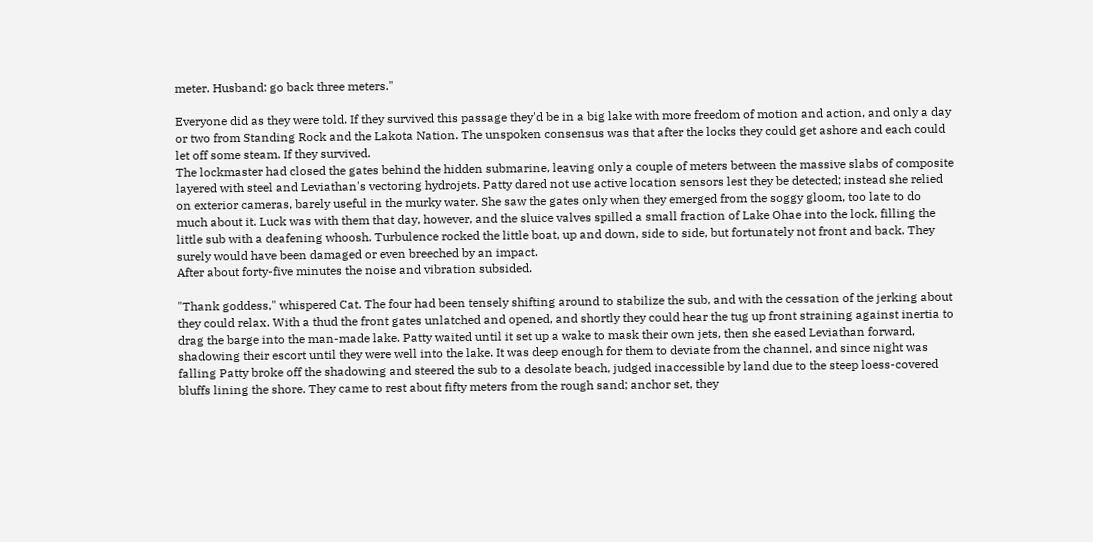meter. Husband: go back three meters."

Everyone did as they were told. If they survived this passage they'd be in a big lake with more freedom of motion and action, and only a day or two from Standing Rock and the Lakota Nation. The unspoken consensus was that after the locks they could get ashore and each could let off some steam. If they survived.
The lockmaster had closed the gates behind the hidden submarine, leaving only a couple of meters between the massive slabs of composite layered with steel and Leviathan's vectoring hydrojets. Patty dared not use active location sensors lest they be detected; instead she relied on exterior cameras, barely useful in the murky water. She saw the gates only when they emerged from the soggy gloom, too late to do much about it. Luck was with them that day, however, and the sluice valves spilled a small fraction of Lake Ohae into the lock, filling the little sub with a deafening whoosh. Turbulence rocked the little boat, up and down, side to side, but fortunately not front and back. They surely would have been damaged or even breeched by an impact.
After about forty-five minutes the noise and vibration subsided.

"Thank goddess," whispered Cat. The four had been tensely shifting around to stabilize the sub, and with the cessation of the jerking about they could relax. With a thud the front gates unlatched and opened, and shortly they could hear the tug up front straining against inertia to drag the barge into the man-made lake. Patty waited until it set up a wake to mask their own jets, then she eased Leviathan forward, shadowing their escort until they were well into the lake. It was deep enough for them to deviate from the channel, and since night was falling Patty broke off the shadowing and steered the sub to a desolate beach, judged inaccessible by land due to the steep loess-covered bluffs lining the shore. They came to rest about fifty meters from the rough sand; anchor set, they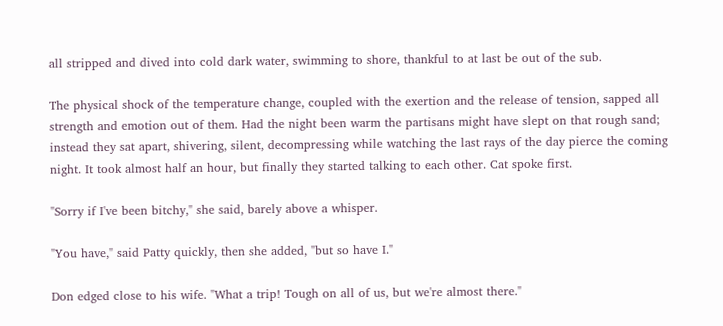all stripped and dived into cold dark water, swimming to shore, thankful to at last be out of the sub.

The physical shock of the temperature change, coupled with the exertion and the release of tension, sapped all strength and emotion out of them. Had the night been warm the partisans might have slept on that rough sand; instead they sat apart, shivering, silent, decompressing while watching the last rays of the day pierce the coming night. It took almost half an hour, but finally they started talking to each other. Cat spoke first.

"Sorry if I've been bitchy," she said, barely above a whisper.

"You have," said Patty quickly, then she added, "but so have I."

Don edged close to his wife. "What a trip! Tough on all of us, but we're almost there."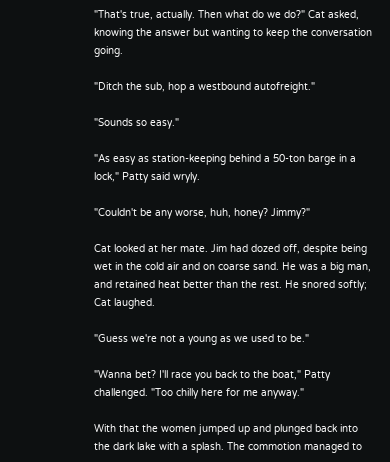"That's true, actually. Then what do we do?" Cat asked, knowing the answer but wanting to keep the conversation going.

"Ditch the sub, hop a westbound autofreight."

"Sounds so easy."

"As easy as station-keeping behind a 50-ton barge in a lock," Patty said wryly.

"Couldn't be any worse, huh, honey? Jimmy?"

Cat looked at her mate. Jim had dozed off, despite being wet in the cold air and on coarse sand. He was a big man, and retained heat better than the rest. He snored softly; Cat laughed.

"Guess we're not a young as we used to be."

"Wanna bet? I'll race you back to the boat," Patty challenged. "Too chilly here for me anyway."

With that the women jumped up and plunged back into the dark lake with a splash. The commotion managed to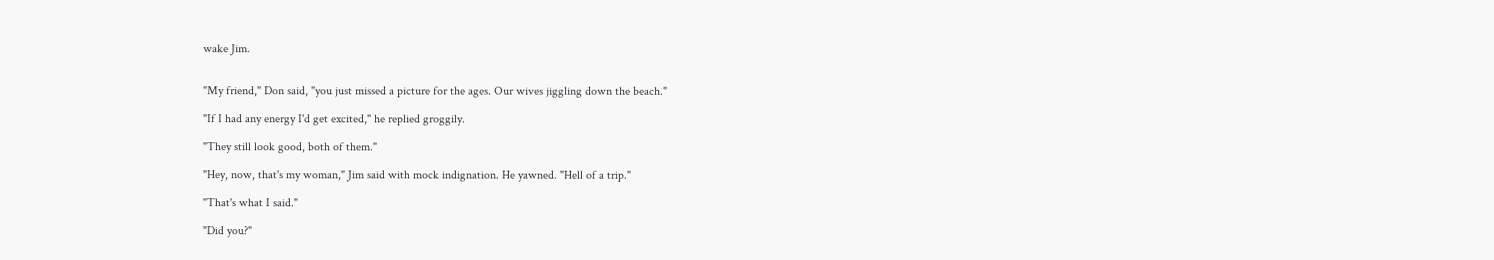wake Jim.


"My friend," Don said, "you just missed a picture for the ages. Our wives jiggling down the beach."

"If I had any energy I'd get excited," he replied groggily.

"They still look good, both of them."

"Hey, now, that's my woman," Jim said with mock indignation. He yawned. "Hell of a trip."

"That's what I said."

"Did you?"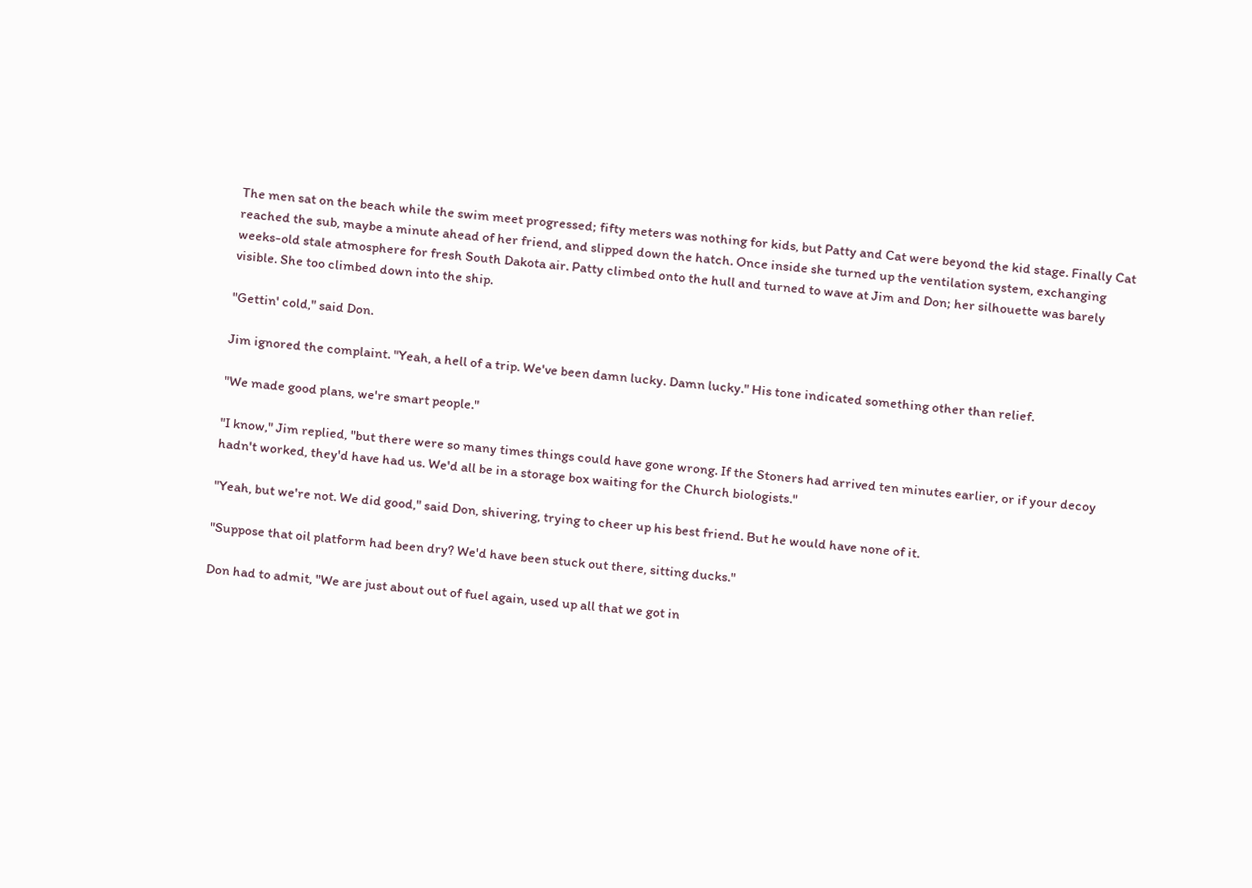The men sat on the beach while the swim meet progressed; fifty meters was nothing for kids, but Patty and Cat were beyond the kid stage. Finally Cat reached the sub, maybe a minute ahead of her friend, and slipped down the hatch. Once inside she turned up the ventilation system, exchanging weeks-old stale atmosphere for fresh South Dakota air. Patty climbed onto the hull and turned to wave at Jim and Don; her silhouette was barely visible. She too climbed down into the ship.

"Gettin' cold," said Don.

Jim ignored the complaint. "Yeah, a hell of a trip. We've been damn lucky. Damn lucky." His tone indicated something other than relief.

"We made good plans, we're smart people."

"I know," Jim replied, "but there were so many times things could have gone wrong. If the Stoners had arrived ten minutes earlier, or if your decoy hadn't worked, they'd have had us. We'd all be in a storage box waiting for the Church biologists."

"Yeah, but we're not. We did good," said Don, shivering, trying to cheer up his best friend. But he would have none of it.

"Suppose that oil platform had been dry? We'd have been stuck out there, sitting ducks."

Don had to admit, "We are just about out of fuel again, used up all that we got in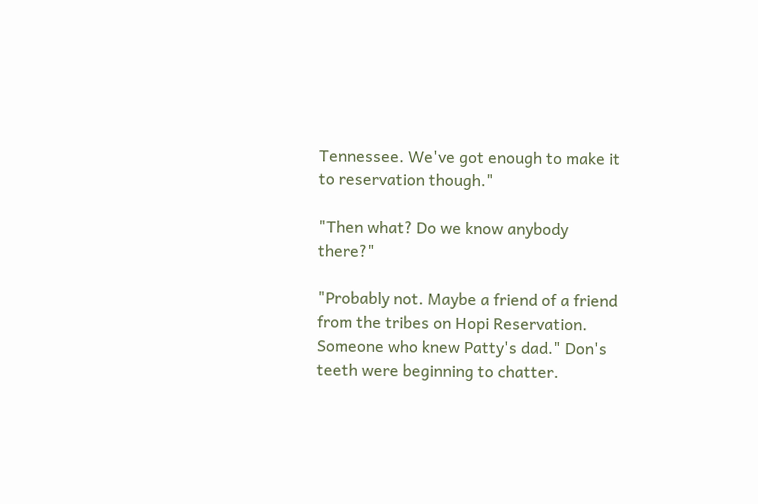Tennessee. We've got enough to make it to reservation though."

"Then what? Do we know anybody there?"

"Probably not. Maybe a friend of a friend from the tribes on Hopi Reservation. Someone who knew Patty's dad." Don's teeth were beginning to chatter.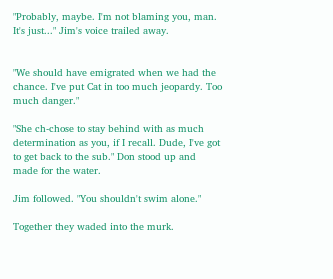"Probably, maybe. I'm not blaming you, man. It's just..." Jim's voice trailed away.


"We should have emigrated when we had the chance. I've put Cat in too much jeopardy. Too much danger."

"She ch-chose to stay behind with as much determination as you, if I recall. Dude, I've got to get back to the sub." Don stood up and made for the water.

Jim followed. "You shouldn't swim alone."

Together they waded into the murk.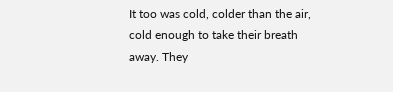It too was cold, colder than the air, cold enough to take their breath away. They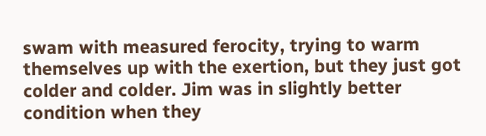swam with measured ferocity, trying to warm themselves up with the exertion, but they just got colder and colder. Jim was in slightly better condition when they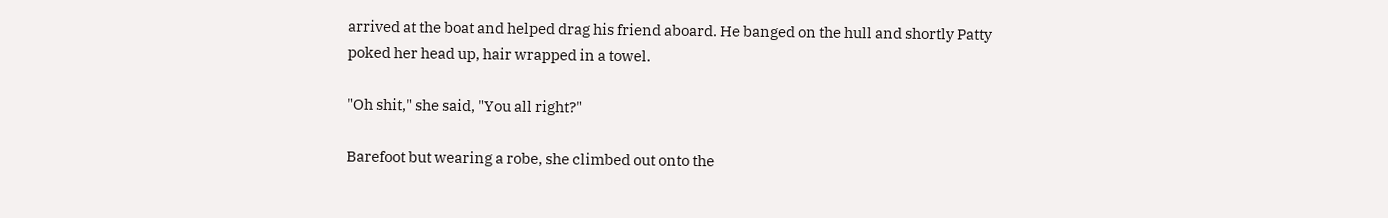arrived at the boat and helped drag his friend aboard. He banged on the hull and shortly Patty poked her head up, hair wrapped in a towel.

"Oh shit," she said, "You all right?"

Barefoot but wearing a robe, she climbed out onto the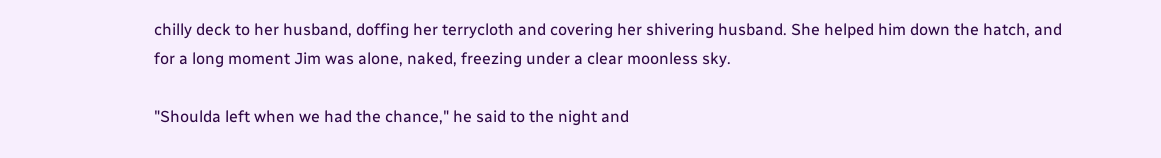chilly deck to her husband, doffing her terrycloth and covering her shivering husband. She helped him down the hatch, and for a long moment Jim was alone, naked, freezing under a clear moonless sky.

"Shoulda left when we had the chance," he said to the night and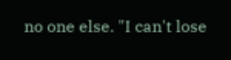no one else. "I can't lose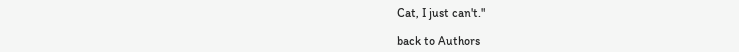Cat, I just can't."

back to Authors